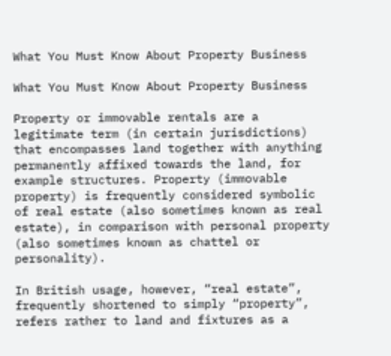What You Must Know About Property Business

What You Must Know About Property Business

Property or immovable rentals are a legitimate term (in certain jurisdictions) that encompasses land together with anything permanently affixed towards the land, for example structures. Property (immovable property) is frequently considered symbolic of real estate (also sometimes known as real estate), in comparison with personal property (also sometimes known as chattel or personality).

In British usage, however, “real estate”, frequently shortened to simply “property”, refers rather to land and fixtures as a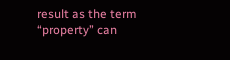result as the term “property” can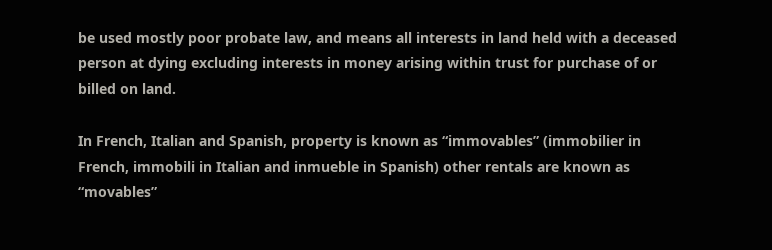be used mostly poor probate law, and means all interests in land held with a deceased person at dying excluding interests in money arising within trust for purchase of or billed on land.

In French, Italian and Spanish, property is known as “immovables” (immobilier in French, immobili in Italian and inmueble in Spanish) other rentals are known as “movables”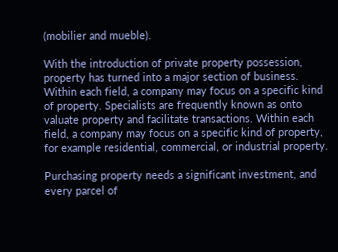(mobilier and mueble).

With the introduction of private property possession, property has turned into a major section of business. Within each field, a company may focus on a specific kind of property. Specialists are frequently known as onto valuate property and facilitate transactions. Within each field, a company may focus on a specific kind of property, for example residential, commercial, or industrial property.

Purchasing property needs a significant investment, and every parcel of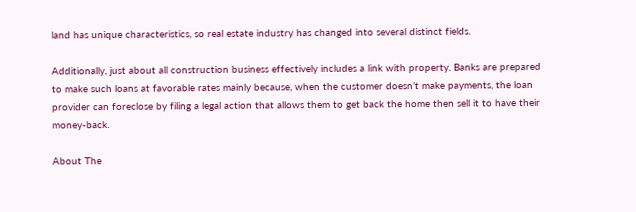land has unique characteristics, so real estate industry has changed into several distinct fields.

Additionally, just about all construction business effectively includes a link with property. Banks are prepared to make such loans at favorable rates mainly because, when the customer doesn’t make payments, the loan provider can foreclose by filing a legal action that allows them to get back the home then sell it to have their money-back.

About The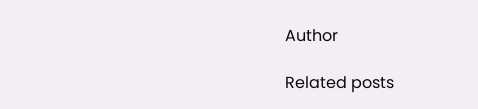Author

Related posts